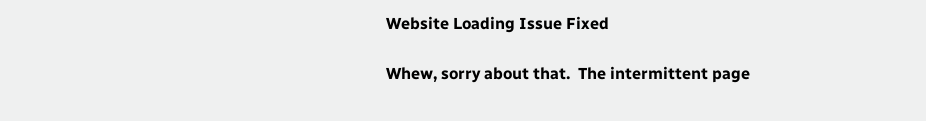Website Loading Issue Fixed

Whew, sorry about that.  The intermittent page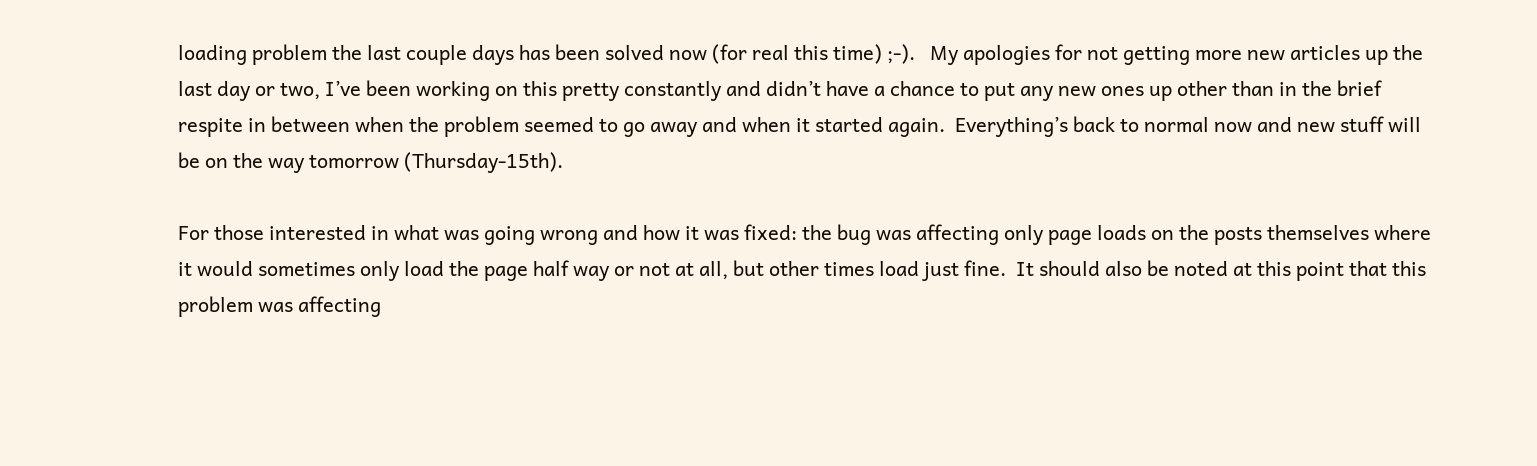loading problem the last couple days has been solved now (for real this time) ;-).   My apologies for not getting more new articles up the last day or two, I’ve been working on this pretty constantly and didn’t have a chance to put any new ones up other than in the brief respite in between when the problem seemed to go away and when it started again.  Everything’s back to normal now and new stuff will be on the way tomorrow (Thursday-15th).

For those interested in what was going wrong and how it was fixed: the bug was affecting only page loads on the posts themselves where it would sometimes only load the page half way or not at all, but other times load just fine.  It should also be noted at this point that this problem was affecting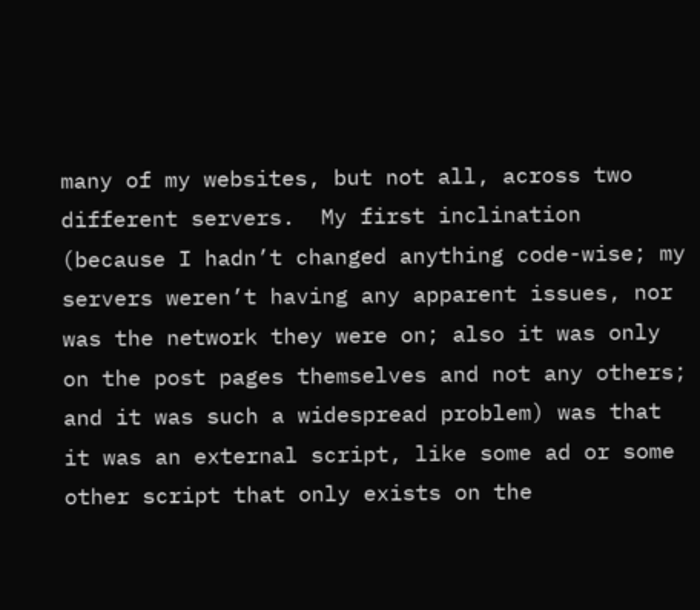many of my websites, but not all, across two different servers.  My first inclination (because I hadn’t changed anything code-wise; my servers weren’t having any apparent issues, nor was the network they were on; also it was only on the post pages themselves and not any others; and it was such a widespread problem) was that it was an external script, like some ad or some other script that only exists on the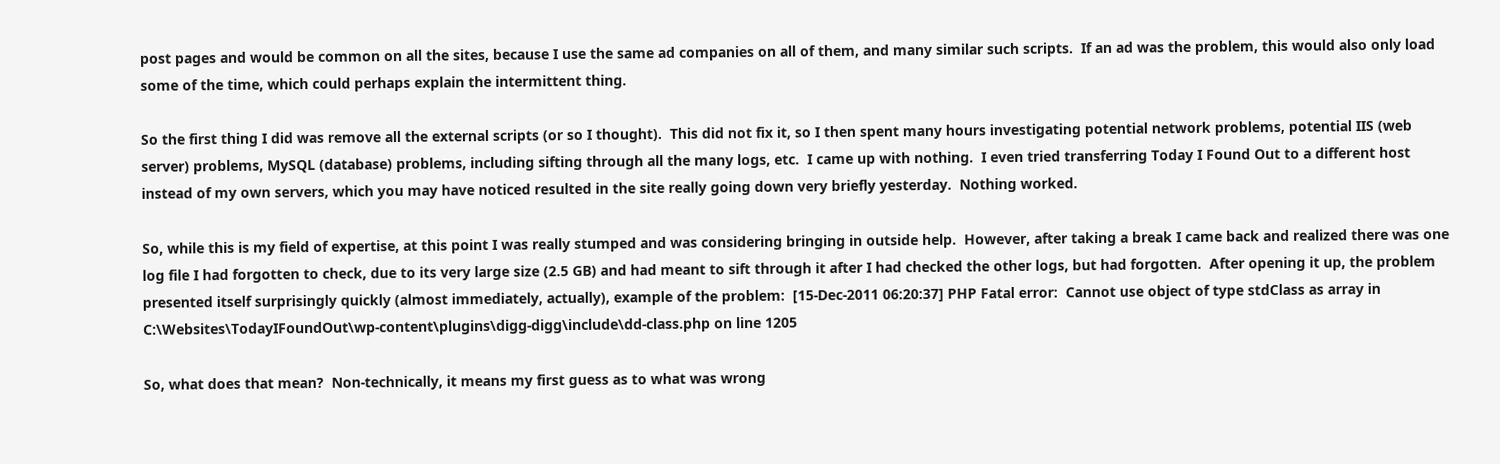post pages and would be common on all the sites, because I use the same ad companies on all of them, and many similar such scripts.  If an ad was the problem, this would also only load some of the time, which could perhaps explain the intermittent thing.

So the first thing I did was remove all the external scripts (or so I thought).  This did not fix it, so I then spent many hours investigating potential network problems, potential IIS (web server) problems, MySQL (database) problems, including sifting through all the many logs, etc.  I came up with nothing.  I even tried transferring Today I Found Out to a different host instead of my own servers, which you may have noticed resulted in the site really going down very briefly yesterday.  Nothing worked.

So, while this is my field of expertise, at this point I was really stumped and was considering bringing in outside help.  However, after taking a break I came back and realized there was one log file I had forgotten to check, due to its very large size (2.5 GB) and had meant to sift through it after I had checked the other logs, but had forgotten.  After opening it up, the problem presented itself surprisingly quickly (almost immediately, actually), example of the problem:  [15-Dec-2011 06:20:37] PHP Fatal error:  Cannot use object of type stdClass as array in C:\Websites\TodayIFoundOut\wp-content\plugins\digg-digg\include\dd-class.php on line 1205

So, what does that mean?  Non-technically, it means my first guess as to what was wrong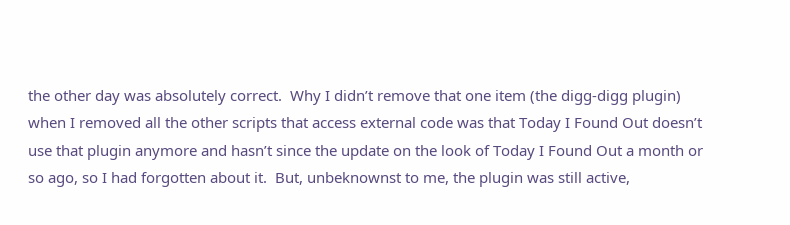the other day was absolutely correct.  Why I didn’t remove that one item (the digg-digg plugin) when I removed all the other scripts that access external code was that Today I Found Out doesn’t use that plugin anymore and hasn’t since the update on the look of Today I Found Out a month or so ago, so I had forgotten about it.  But, unbeknownst to me, the plugin was still active,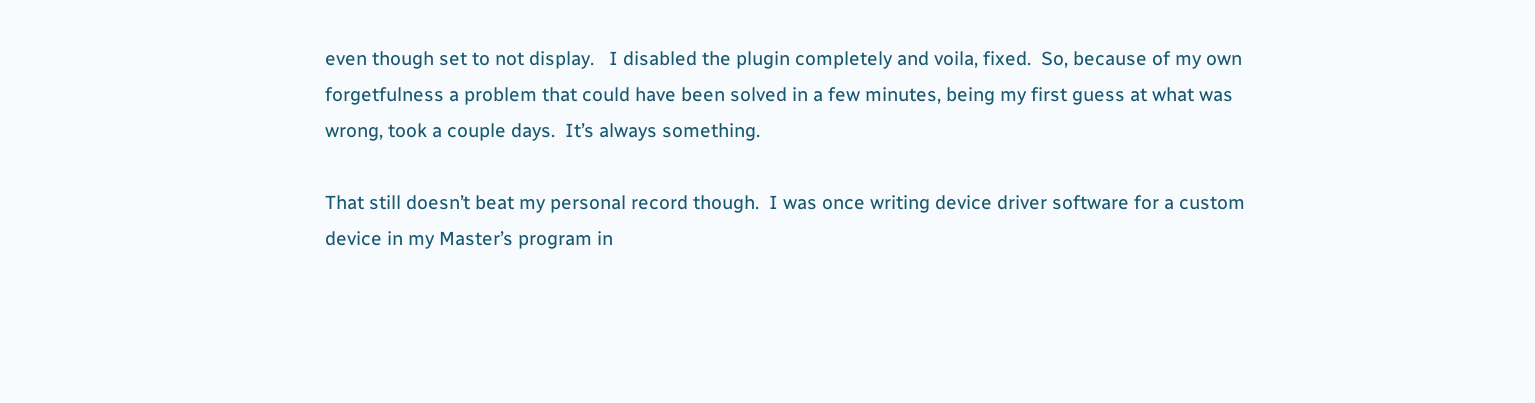even though set to not display.   I disabled the plugin completely and voila, fixed.  So, because of my own forgetfulness a problem that could have been solved in a few minutes, being my first guess at what was wrong, took a couple days.  It’s always something.

That still doesn’t beat my personal record though.  I was once writing device driver software for a custom device in my Master’s program in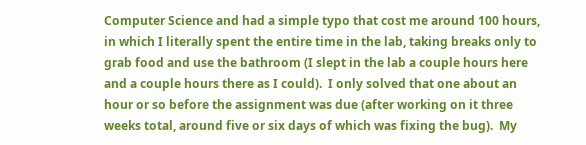Computer Science and had a simple typo that cost me around 100 hours, in which I literally spent the entire time in the lab, taking breaks only to grab food and use the bathroom (I slept in the lab a couple hours here and a couple hours there as I could).  I only solved that one about an hour or so before the assignment was due (after working on it three weeks total, around five or six days of which was fixing the bug).  My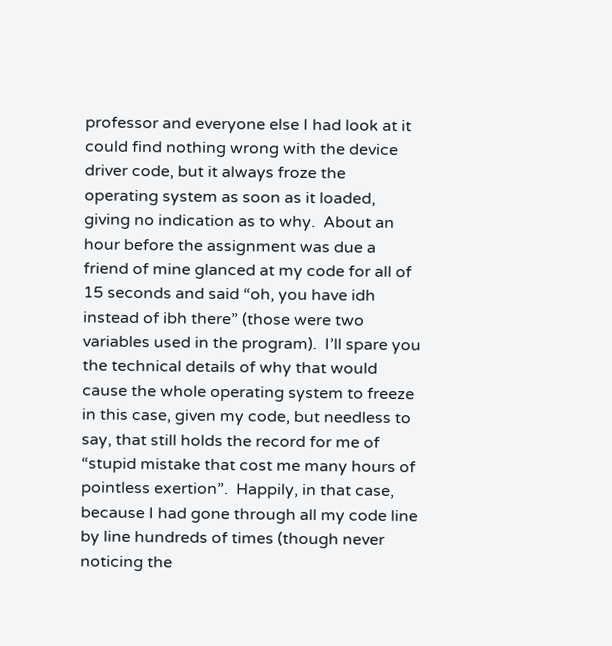professor and everyone else I had look at it could find nothing wrong with the device driver code, but it always froze the operating system as soon as it loaded, giving no indication as to why.  About an hour before the assignment was due a friend of mine glanced at my code for all of 15 seconds and said “oh, you have idh instead of ibh there” (those were two variables used in the program).  I’ll spare you the technical details of why that would cause the whole operating system to freeze in this case, given my code, but needless to say, that still holds the record for me of “stupid mistake that cost me many hours of pointless exertion”.  Happily, in that case, because I had gone through all my code line by line hundreds of times (though never noticing the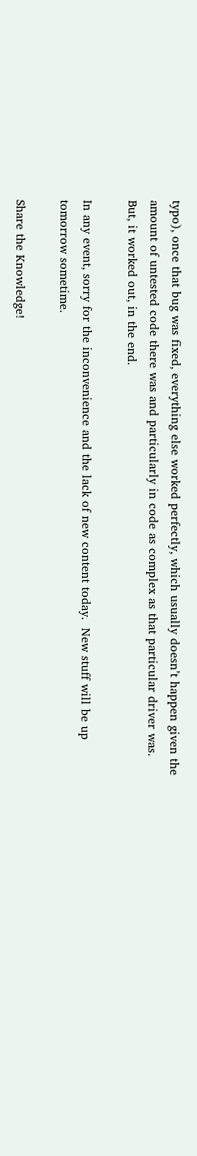typo), once that bug was fixed, everything else worked perfectly, which usually doesn’t happen given the amount of untested code there was and particularly in code as complex as that particular driver was.  But, it worked out, in the end.

In any event, sorry for the inconvenience and the lack of new content today.  New stuff will be up tomorrow sometime.

Share the Knowledge!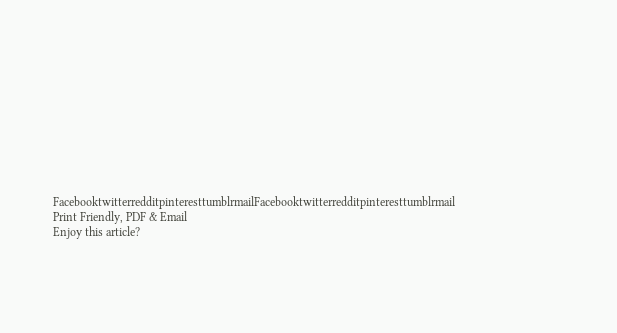FacebooktwitterredditpinteresttumblrmailFacebooktwitterredditpinteresttumblrmail
Print Friendly, PDF & Email
Enjoy this article?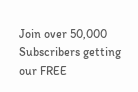Join over 50,000 Subscribers getting our FREE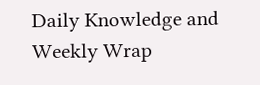Daily Knowledge and Weekly Wrap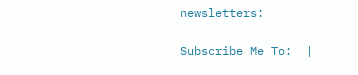newsletters:

Subscribe Me To:  |